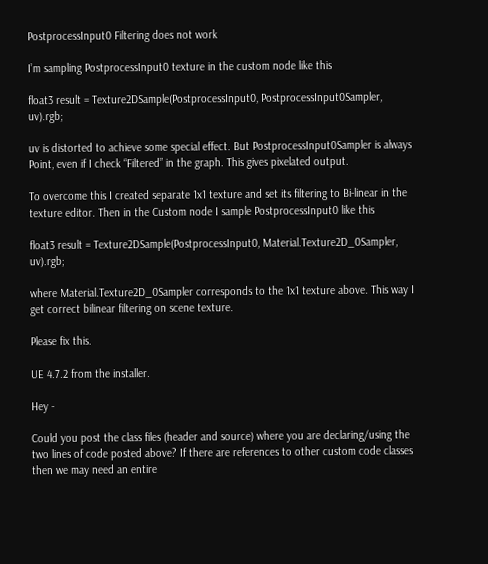PostprocessInput0 Filtering does not work

I’m sampling PostprocessInput0 texture in the custom node like this

float3 result = Texture2DSample(PostprocessInput0, PostprocessInput0Sampler, uv).rgb;

uv is distorted to achieve some special effect. But PostprocessInput0Sampler is always Point, even if I check “Filtered” in the graph. This gives pixelated output.

To overcome this I created separate 1x1 texture and set its filtering to Bi-linear in the texture editor. Then in the Custom node I sample PostprocessInput0 like this

float3 result = Texture2DSample(PostprocessInput0, Material.Texture2D_0Sampler, uv).rgb;

where Material.Texture2D_0Sampler corresponds to the 1x1 texture above. This way I get correct bilinear filtering on scene texture.

Please fix this.

UE 4.7.2 from the installer.

Hey -

Could you post the class files (header and source) where you are declaring/using the two lines of code posted above? If there are references to other custom code classes then we may need an entire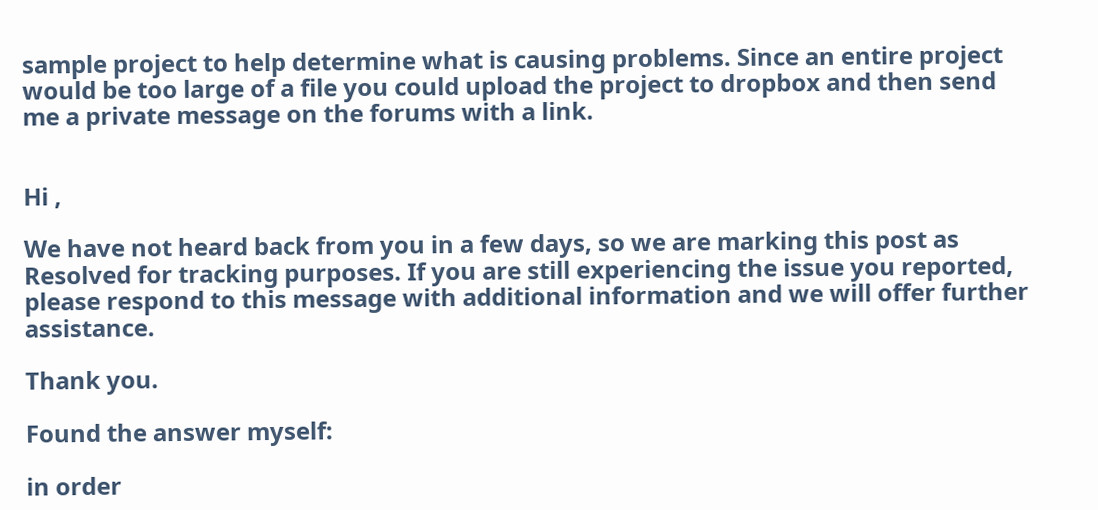sample project to help determine what is causing problems. Since an entire project would be too large of a file you could upload the project to dropbox and then send me a private message on the forums with a link.


Hi ,

We have not heard back from you in a few days, so we are marking this post as Resolved for tracking purposes. If you are still experiencing the issue you reported, please respond to this message with additional information and we will offer further assistance.

Thank you.

Found the answer myself:

in order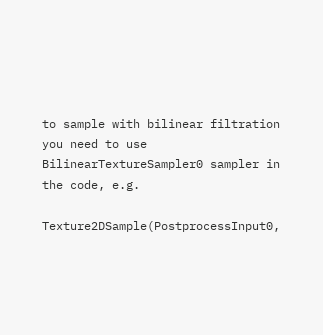to sample with bilinear filtration you need to use BilinearTextureSampler0 sampler in the code, e.g.

Texture2DSample(PostprocessInput0,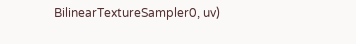BilinearTextureSampler0, uv)